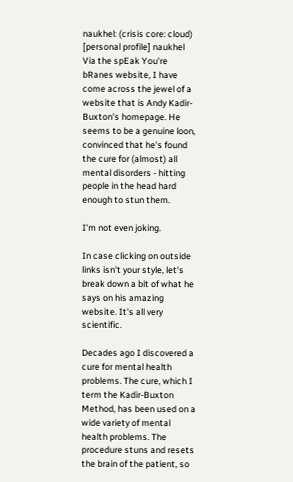naukhel: (crisis core: cloud)
[personal profile] naukhel
Via the spEak You're bRanes website, I have come across the jewel of a website that is Andy Kadir-Buxton's homepage. He seems to be a genuine loon, convinced that he's found the cure for (almost) all mental disorders - hitting people in the head hard enough to stun them.

I'm not even joking.

In case clicking on outside links isn't your style, let's break down a bit of what he says on his amazing website. It's all very scientific.

Decades ago I discovered a cure for mental health problems. The cure, which I term the Kadir-Buxton Method, has been used on a wide variety of mental health problems. The procedure stuns and resets the brain of the patient, so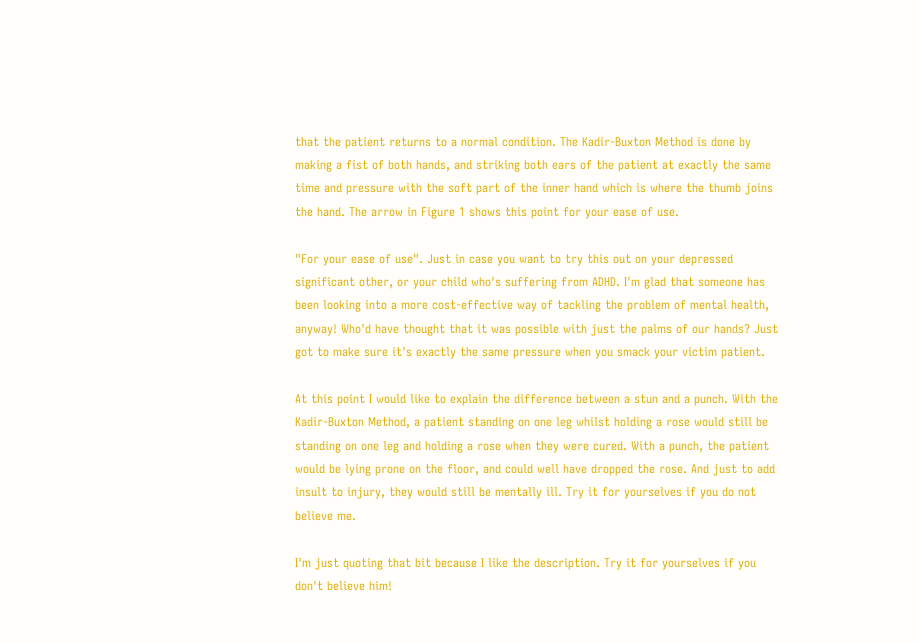that the patient returns to a normal condition. The Kadir-Buxton Method is done by making a fist of both hands, and striking both ears of the patient at exactly the same time and pressure with the soft part of the inner hand which is where the thumb joins the hand. The arrow in Figure 1 shows this point for your ease of use.

"For your ease of use". Just in case you want to try this out on your depressed significant other, or your child who's suffering from ADHD. I'm glad that someone has been looking into a more cost-effective way of tackling the problem of mental health, anyway! Who'd have thought that it was possible with just the palms of our hands? Just got to make sure it's exactly the same pressure when you smack your victim patient.

At this point I would like to explain the difference between a stun and a punch. With the Kadir-Buxton Method, a patient standing on one leg whilst holding a rose would still be standing on one leg and holding a rose when they were cured. With a punch, the patient would be lying prone on the floor, and could well have dropped the rose. And just to add insult to injury, they would still be mentally ill. Try it for yourselves if you do not believe me.

I'm just quoting that bit because I like the description. Try it for yourselves if you don't believe him!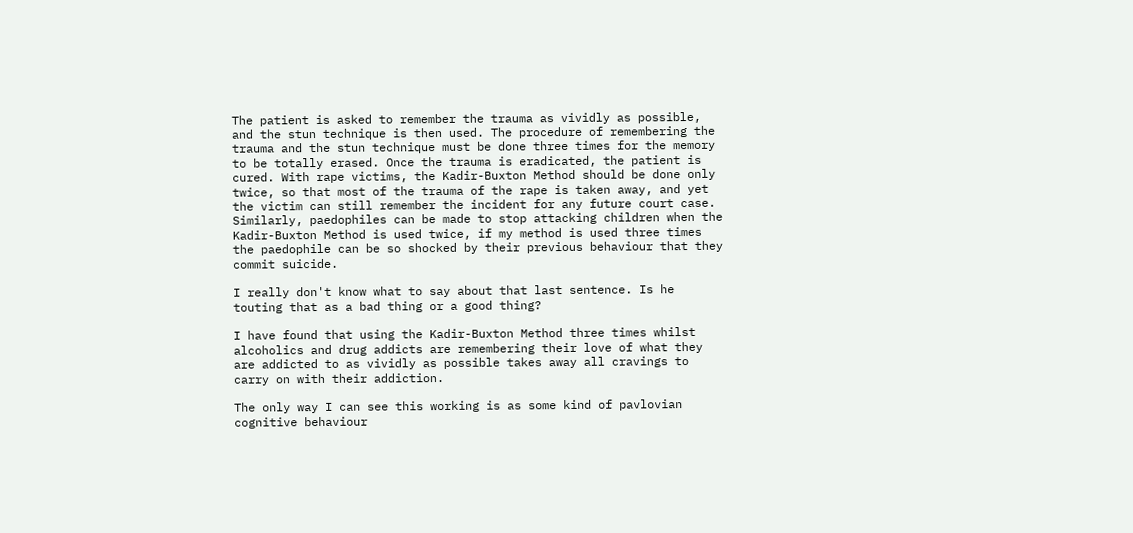The patient is asked to remember the trauma as vividly as possible, and the stun technique is then used. The procedure of remembering the trauma and the stun technique must be done three times for the memory to be totally erased. Once the trauma is eradicated, the patient is cured. With rape victims, the Kadir-Buxton Method should be done only twice, so that most of the trauma of the rape is taken away, and yet the victim can still remember the incident for any future court case. Similarly, paedophiles can be made to stop attacking children when the Kadir-Buxton Method is used twice, if my method is used three times the paedophile can be so shocked by their previous behaviour that they commit suicide.

I really don't know what to say about that last sentence. Is he touting that as a bad thing or a good thing?

I have found that using the Kadir-Buxton Method three times whilst alcoholics and drug addicts are remembering their love of what they are addicted to as vividly as possible takes away all cravings to carry on with their addiction.

The only way I can see this working is as some kind of pavlovian cognitive behaviour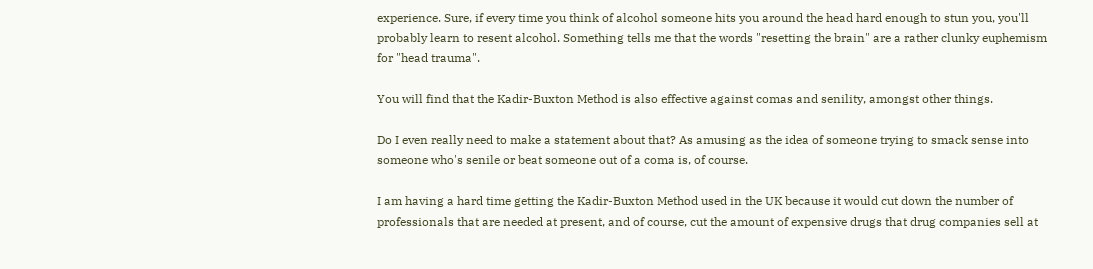experience. Sure, if every time you think of alcohol someone hits you around the head hard enough to stun you, you'll probably learn to resent alcohol. Something tells me that the words "resetting the brain" are a rather clunky euphemism for "head trauma".

You will find that the Kadir-Buxton Method is also effective against comas and senility, amongst other things.

Do I even really need to make a statement about that? As amusing as the idea of someone trying to smack sense into someone who's senile or beat someone out of a coma is, of course.

I am having a hard time getting the Kadir-Buxton Method used in the UK because it would cut down the number of professionals that are needed at present, and of course, cut the amount of expensive drugs that drug companies sell at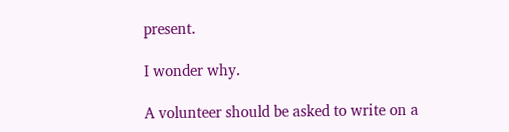present.

I wonder why.

A volunteer should be asked to write on a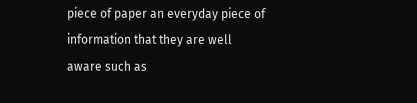piece of paper an everyday piece of information that they are well aware such as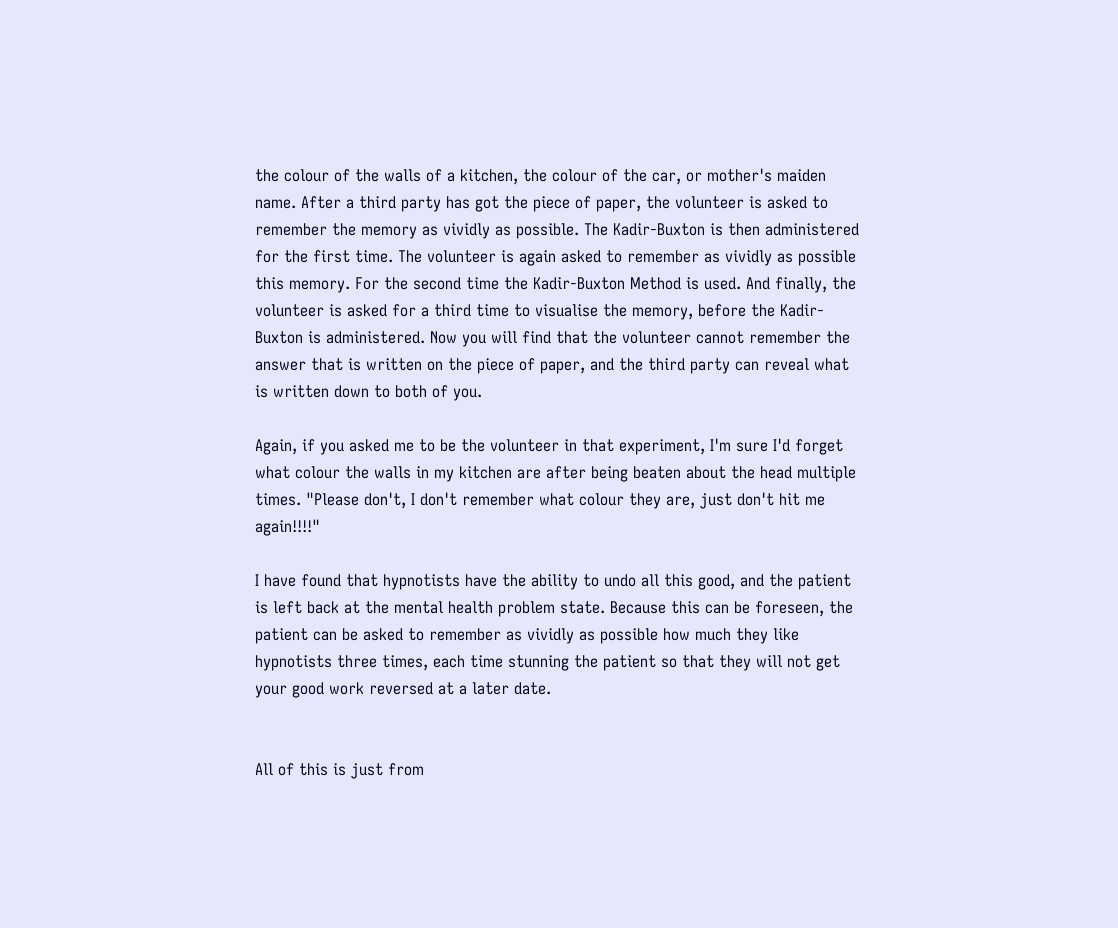the colour of the walls of a kitchen, the colour of the car, or mother's maiden name. After a third party has got the piece of paper, the volunteer is asked to remember the memory as vividly as possible. The Kadir-Buxton is then administered for the first time. The volunteer is again asked to remember as vividly as possible this memory. For the second time the Kadir-Buxton Method is used. And finally, the volunteer is asked for a third time to visualise the memory, before the Kadir-Buxton is administered. Now you will find that the volunteer cannot remember the answer that is written on the piece of paper, and the third party can reveal what is written down to both of you.

Again, if you asked me to be the volunteer in that experiment, I'm sure I'd forget what colour the walls in my kitchen are after being beaten about the head multiple times. "Please don't, I don't remember what colour they are, just don't hit me again!!!!"

I have found that hypnotists have the ability to undo all this good, and the patient is left back at the mental health problem state. Because this can be foreseen, the patient can be asked to remember as vividly as possible how much they like hypnotists three times, each time stunning the patient so that they will not get your good work reversed at a later date.


All of this is just from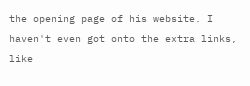the opening page of his website. I haven't even got onto the extra links, like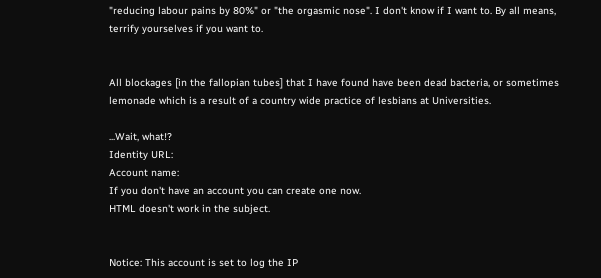"reducing labour pains by 80%" or "the orgasmic nose". I don't know if I want to. By all means, terrify yourselves if you want to.


All blockages [in the fallopian tubes] that I have found have been dead bacteria, or sometimes lemonade which is a result of a country wide practice of lesbians at Universities.

...Wait, what!?
Identity URL:
Account name:
If you don't have an account you can create one now.
HTML doesn't work in the subject.


Notice: This account is set to log the IP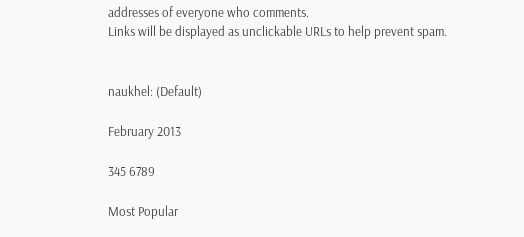addresses of everyone who comments.
Links will be displayed as unclickable URLs to help prevent spam.


naukhel: (Default)

February 2013

345 6789

Most Popular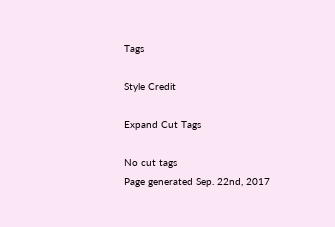Tags

Style Credit

Expand Cut Tags

No cut tags
Page generated Sep. 22nd, 2017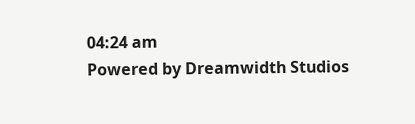04:24 am
Powered by Dreamwidth Studios